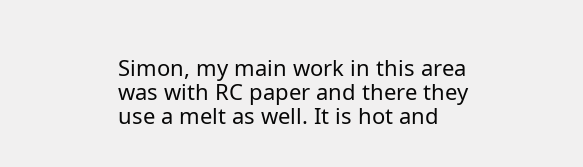Simon, my main work in this area was with RC paper and there they use a melt as well. It is hot and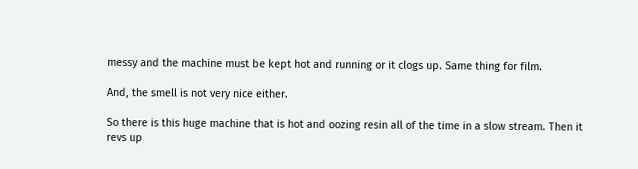messy and the machine must be kept hot and running or it clogs up. Same thing for film.

And, the smell is not very nice either.

So there is this huge machine that is hot and oozing resin all of the time in a slow stream. Then it revs up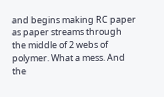and begins making RC paper as paper streams through the middle of 2 webs of polymer. What a mess. And the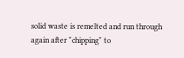solid waste is remelted and run through again after "chipping" to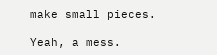make small pieces.

Yeah, a mess.